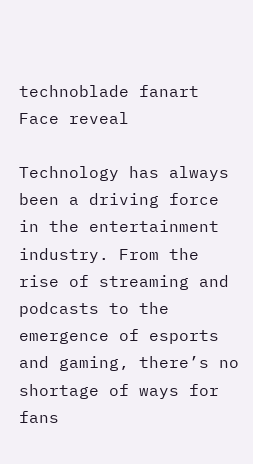technoblade fanart Face reveal

Technology has always been a driving force in the entertainment industry. From the rise of streaming and podcasts to the emergence of esports and gaming, there’s no shortage of ways for fans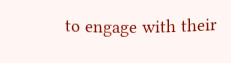to engage with their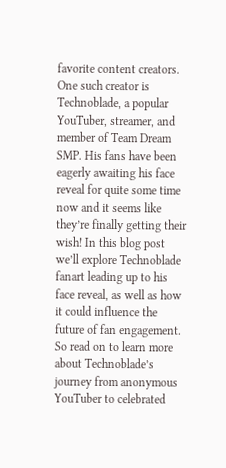favorite content creators. One such creator is Technoblade, a popular YouTuber, streamer, and member of Team Dream SMP. His fans have been eagerly awaiting his face reveal for quite some time now and it seems like they’re finally getting their wish! In this blog post we’ll explore Technoblade fanart leading up to his face reveal, as well as how it could influence the future of fan engagement. So read on to learn more about Technoblade’s journey from anonymous YouTuber to celebrated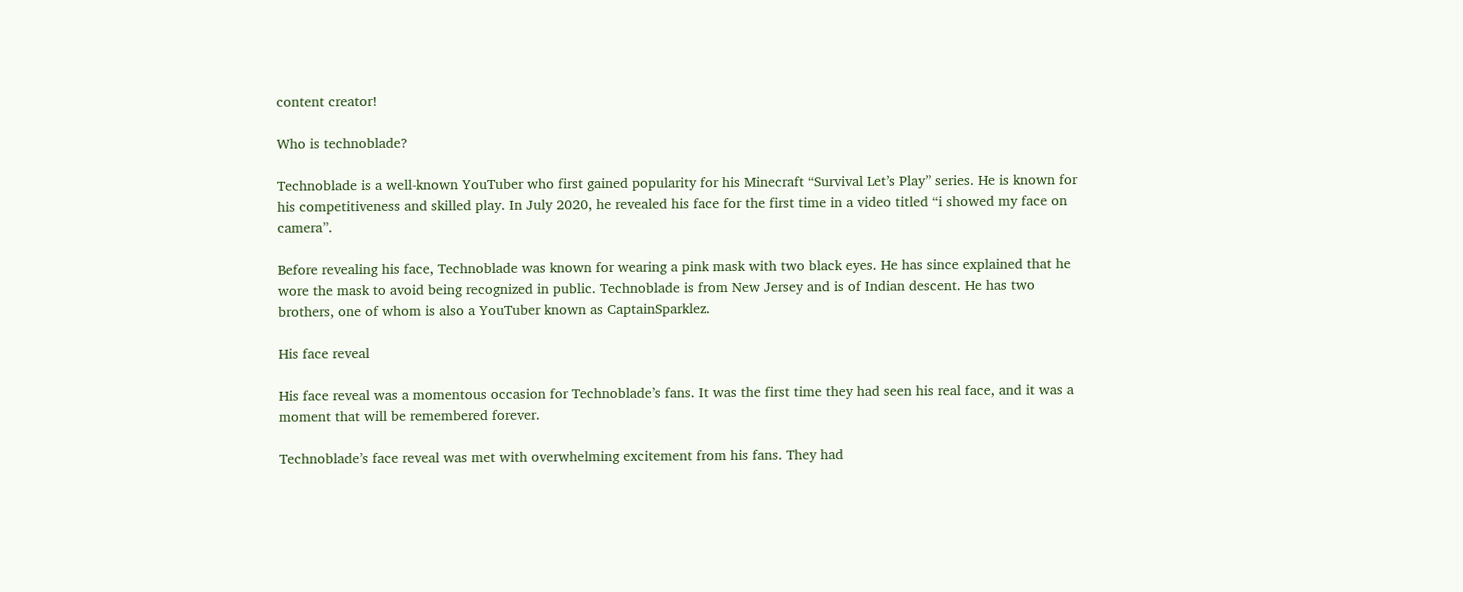content creator!

Who is technoblade?

Technoblade is a well-known YouTuber who first gained popularity for his Minecraft “Survival Let’s Play” series. He is known for his competitiveness and skilled play. In July 2020, he revealed his face for the first time in a video titled “i showed my face on camera”.

Before revealing his face, Technoblade was known for wearing a pink mask with two black eyes. He has since explained that he wore the mask to avoid being recognized in public. Technoblade is from New Jersey and is of Indian descent. He has two brothers, one of whom is also a YouTuber known as CaptainSparklez.

His face reveal

His face reveal was a momentous occasion for Technoblade’s fans. It was the first time they had seen his real face, and it was a moment that will be remembered forever.

Technoblade’s face reveal was met with overwhelming excitement from his fans. They had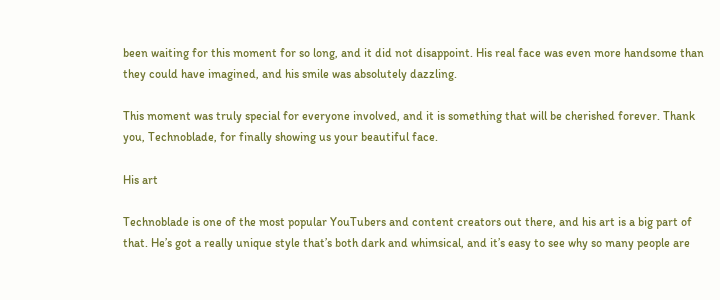been waiting for this moment for so long, and it did not disappoint. His real face was even more handsome than they could have imagined, and his smile was absolutely dazzling.

This moment was truly special for everyone involved, and it is something that will be cherished forever. Thank you, Technoblade, for finally showing us your beautiful face.

His art

Technoblade is one of the most popular YouTubers and content creators out there, and his art is a big part of that. He’s got a really unique style that’s both dark and whimsical, and it’s easy to see why so many people are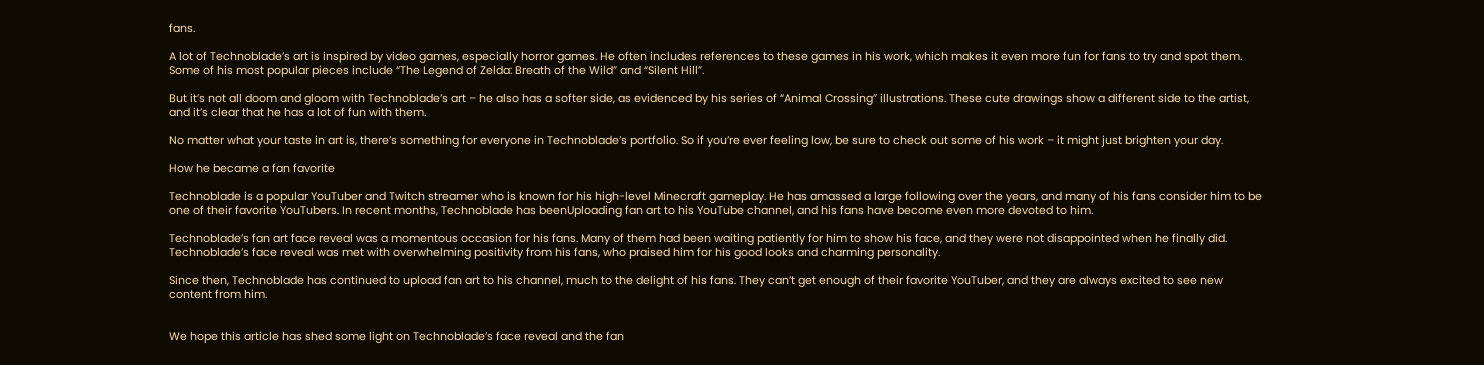fans.

A lot of Technoblade’s art is inspired by video games, especially horror games. He often includes references to these games in his work, which makes it even more fun for fans to try and spot them. Some of his most popular pieces include “The Legend of Zelda: Breath of the Wild” and “Silent Hill”.

But it’s not all doom and gloom with Technoblade’s art – he also has a softer side, as evidenced by his series of “Animal Crossing” illustrations. These cute drawings show a different side to the artist, and it’s clear that he has a lot of fun with them.

No matter what your taste in art is, there’s something for everyone in Technoblade’s portfolio. So if you’re ever feeling low, be sure to check out some of his work – it might just brighten your day.

How he became a fan favorite

Technoblade is a popular YouTuber and Twitch streamer who is known for his high-level Minecraft gameplay. He has amassed a large following over the years, and many of his fans consider him to be one of their favorite YouTubers. In recent months, Technoblade has beenUploading fan art to his YouTube channel, and his fans have become even more devoted to him.

Technoblade’s fan art face reveal was a momentous occasion for his fans. Many of them had been waiting patiently for him to show his face, and they were not disappointed when he finally did. Technoblade’s face reveal was met with overwhelming positivity from his fans, who praised him for his good looks and charming personality.

Since then, Technoblade has continued to upload fan art to his channel, much to the delight of his fans. They can’t get enough of their favorite YouTuber, and they are always excited to see new content from him.


We hope this article has shed some light on Technoblade’s face reveal and the fan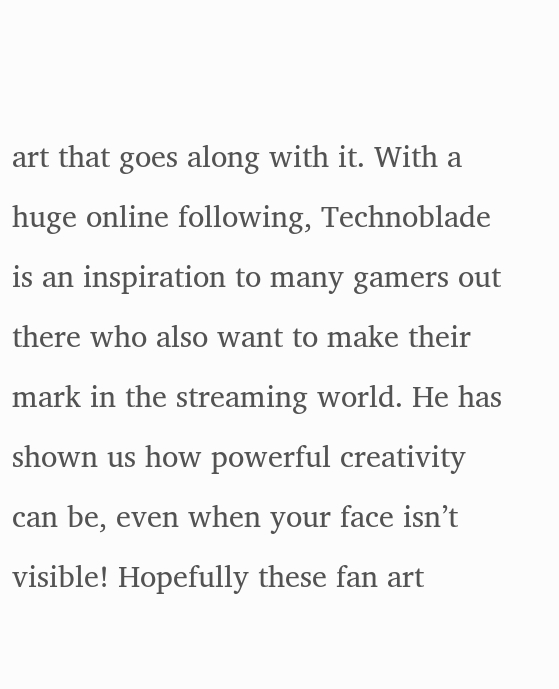art that goes along with it. With a huge online following, Technoblade is an inspiration to many gamers out there who also want to make their mark in the streaming world. He has shown us how powerful creativity can be, even when your face isn’t visible! Hopefully these fan art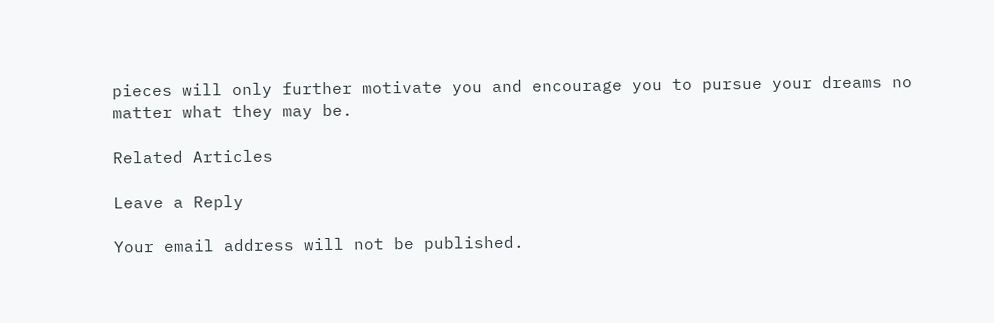pieces will only further motivate you and encourage you to pursue your dreams no matter what they may be.

Related Articles

Leave a Reply

Your email address will not be published.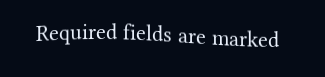Required fields are marked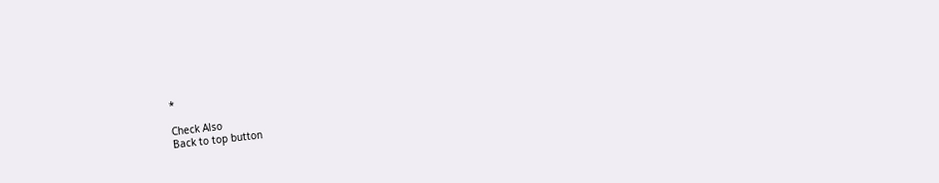*

Check Also
Back to top button